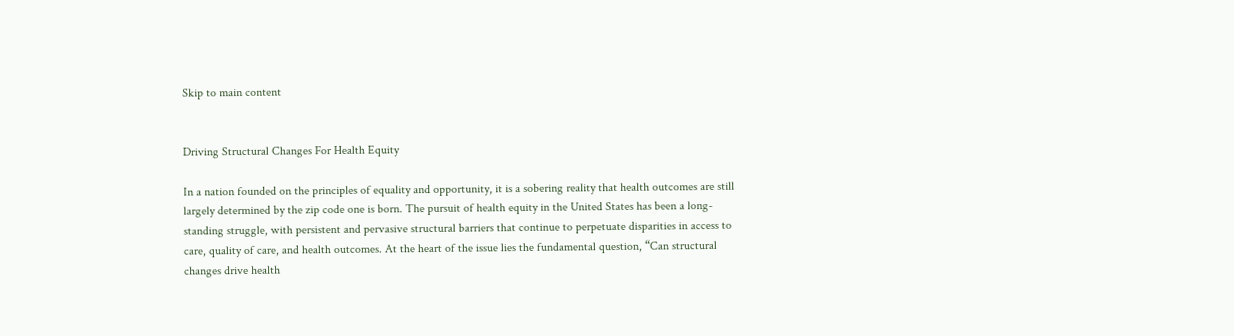Skip to main content


Driving Structural Changes For Health Equity

In a nation founded on the principles of equality and opportunity, it is a sobering reality that health outcomes are still largely determined by the zip code one is born. The pursuit of health equity in the United States has been a long-standing struggle, with persistent and pervasive structural barriers that continue to perpetuate disparities in access to care, quality of care, and health outcomes. At the heart of the issue lies the fundamental question, “Can structural changes drive health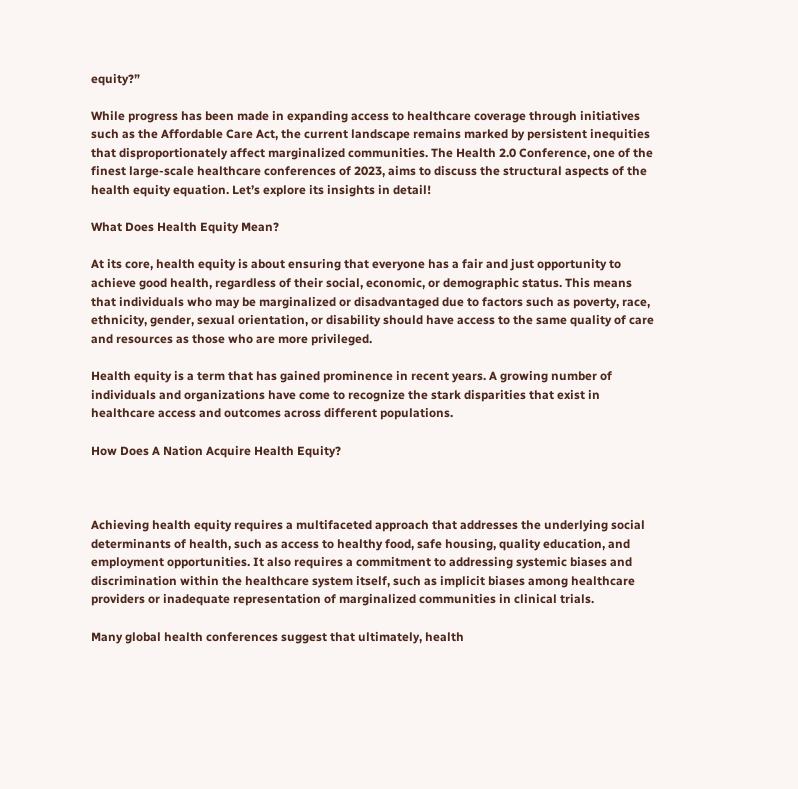equity?”

While progress has been made in expanding access to healthcare coverage through initiatives such as the Affordable Care Act, the current landscape remains marked by persistent inequities that disproportionately affect marginalized communities. The Health 2.0 Conference, one of the finest large-scale healthcare conferences of 2023, aims to discuss the structural aspects of the health equity equation. Let’s explore its insights in detail!

What Does Health Equity Mean?

At its core, health equity is about ensuring that everyone has a fair and just opportunity to achieve good health, regardless of their social, economic, or demographic status. This means that individuals who may be marginalized or disadvantaged due to factors such as poverty, race, ethnicity, gender, sexual orientation, or disability should have access to the same quality of care and resources as those who are more privileged.

Health equity is a term that has gained prominence in recent years. A growing number of individuals and organizations have come to recognize the stark disparities that exist in healthcare access and outcomes across different populations.

How Does A Nation Acquire Health Equity?



Achieving health equity requires a multifaceted approach that addresses the underlying social determinants of health, such as access to healthy food, safe housing, quality education, and employment opportunities. It also requires a commitment to addressing systemic biases and discrimination within the healthcare system itself, such as implicit biases among healthcare providers or inadequate representation of marginalized communities in clinical trials.

Many global health conferences suggest that ultimately, health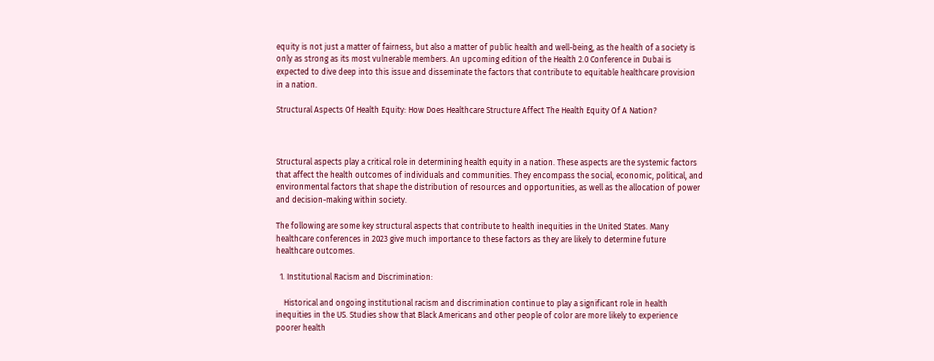equity is not just a matter of fairness, but also a matter of public health and well-being, as the health of a society is only as strong as its most vulnerable members. An upcoming edition of the Health 2.0 Conference in Dubai is expected to dive deep into this issue and disseminate the factors that contribute to equitable healthcare provision in a nation.

Structural Aspects Of Health Equity: How Does Healthcare Structure Affect The Health Equity Of A Nation?



Structural aspects play a critical role in determining health equity in a nation. These aspects are the systemic factors that affect the health outcomes of individuals and communities. They encompass the social, economic, political, and environmental factors that shape the distribution of resources and opportunities, as well as the allocation of power and decision-making within society.

The following are some key structural aspects that contribute to health inequities in the United States. Many healthcare conferences in 2023 give much importance to these factors as they are likely to determine future healthcare outcomes.

  1. Institutional Racism and Discrimination:

    Historical and ongoing institutional racism and discrimination continue to play a significant role in health inequities in the US. Studies show that Black Americans and other people of color are more likely to experience poorer health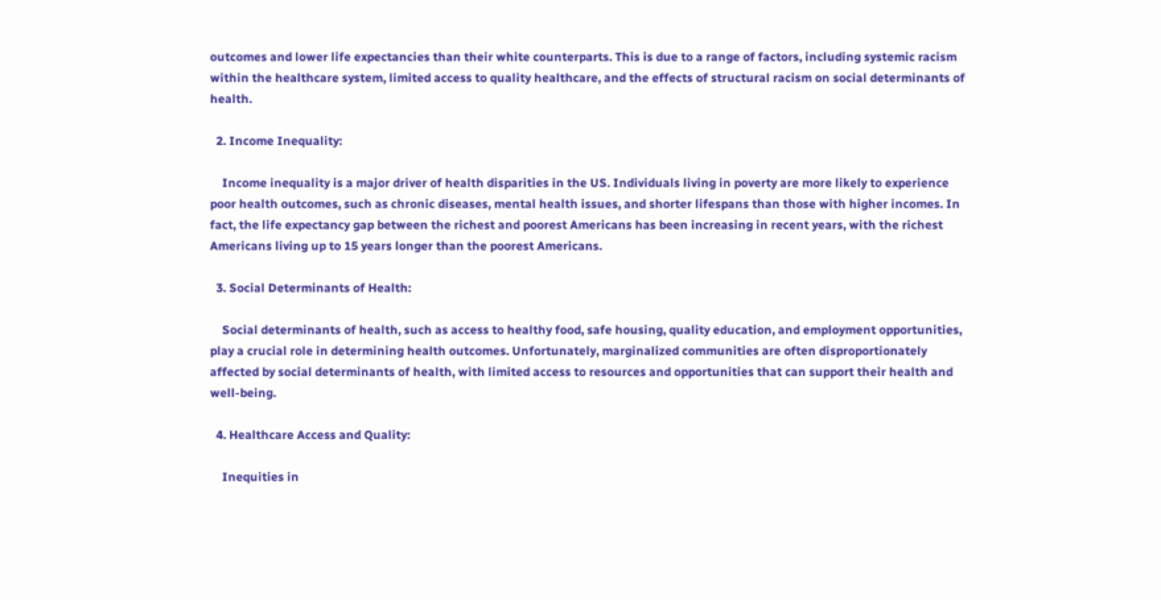outcomes and lower life expectancies than their white counterparts. This is due to a range of factors, including systemic racism within the healthcare system, limited access to quality healthcare, and the effects of structural racism on social determinants of health.

  2. Income Inequality:

    Income inequality is a major driver of health disparities in the US. Individuals living in poverty are more likely to experience poor health outcomes, such as chronic diseases, mental health issues, and shorter lifespans than those with higher incomes. In fact, the life expectancy gap between the richest and poorest Americans has been increasing in recent years, with the richest Americans living up to 15 years longer than the poorest Americans.

  3. Social Determinants of Health:

    Social determinants of health, such as access to healthy food, safe housing, quality education, and employment opportunities, play a crucial role in determining health outcomes. Unfortunately, marginalized communities are often disproportionately affected by social determinants of health, with limited access to resources and opportunities that can support their health and well-being.

  4. Healthcare Access and Quality:

    Inequities in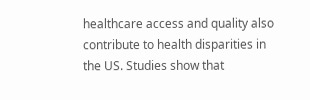healthcare access and quality also contribute to health disparities in the US. Studies show that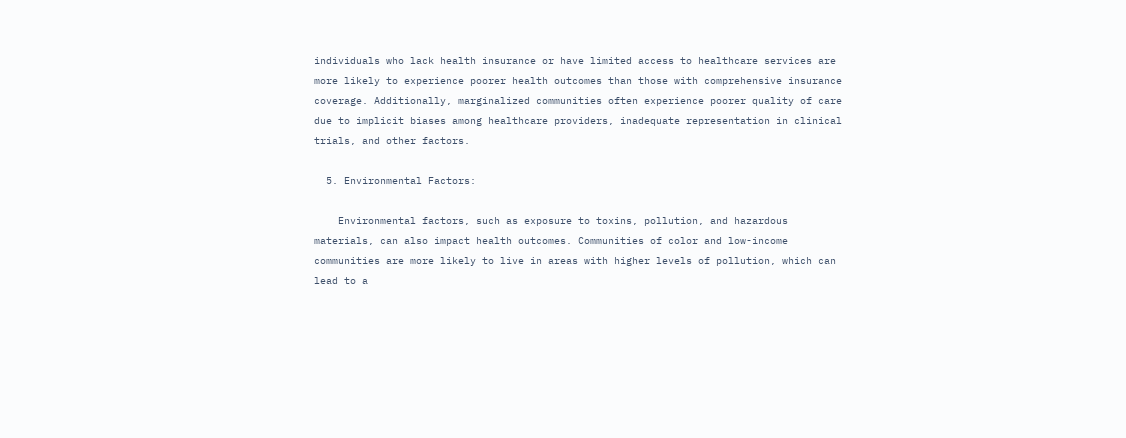individuals who lack health insurance or have limited access to healthcare services are more likely to experience poorer health outcomes than those with comprehensive insurance coverage. Additionally, marginalized communities often experience poorer quality of care due to implicit biases among healthcare providers, inadequate representation in clinical trials, and other factors.

  5. Environmental Factors:

    Environmental factors, such as exposure to toxins, pollution, and hazardous materials, can also impact health outcomes. Communities of color and low-income communities are more likely to live in areas with higher levels of pollution, which can lead to a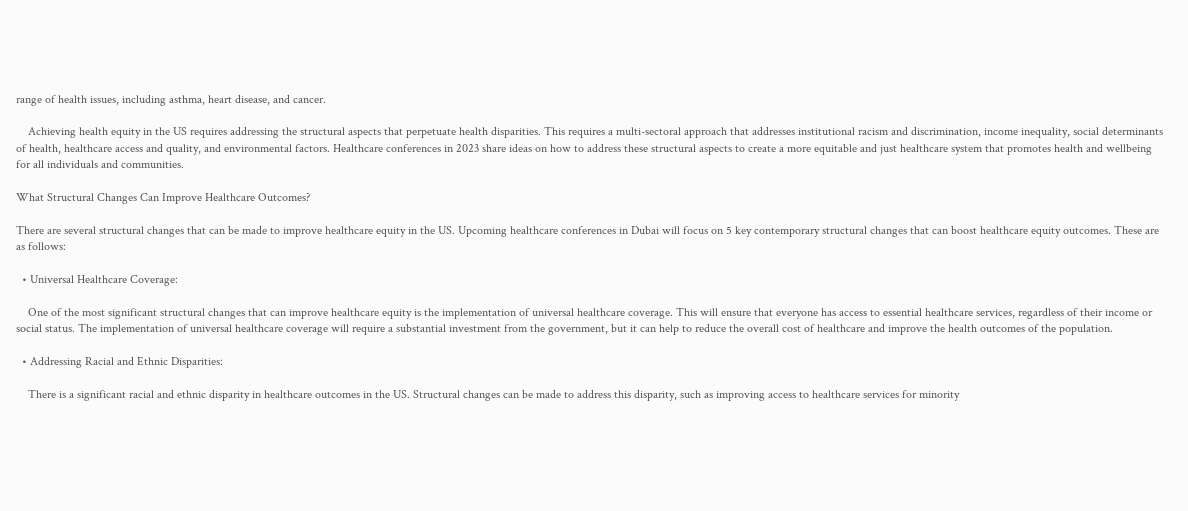range of health issues, including asthma, heart disease, and cancer.

    Achieving health equity in the US requires addressing the structural aspects that perpetuate health disparities. This requires a multi-sectoral approach that addresses institutional racism and discrimination, income inequality, social determinants of health, healthcare access and quality, and environmental factors. Healthcare conferences in 2023 share ideas on how to address these structural aspects to create a more equitable and just healthcare system that promotes health and wellbeing for all individuals and communities.

What Structural Changes Can Improve Healthcare Outcomes?

There are several structural changes that can be made to improve healthcare equity in the US. Upcoming healthcare conferences in Dubai will focus on 5 key contemporary structural changes that can boost healthcare equity outcomes. These are as follows:

  • Universal Healthcare Coverage:

    One of the most significant structural changes that can improve healthcare equity is the implementation of universal healthcare coverage. This will ensure that everyone has access to essential healthcare services, regardless of their income or social status. The implementation of universal healthcare coverage will require a substantial investment from the government, but it can help to reduce the overall cost of healthcare and improve the health outcomes of the population.

  • Addressing Racial and Ethnic Disparities:

    There is a significant racial and ethnic disparity in healthcare outcomes in the US. Structural changes can be made to address this disparity, such as improving access to healthcare services for minority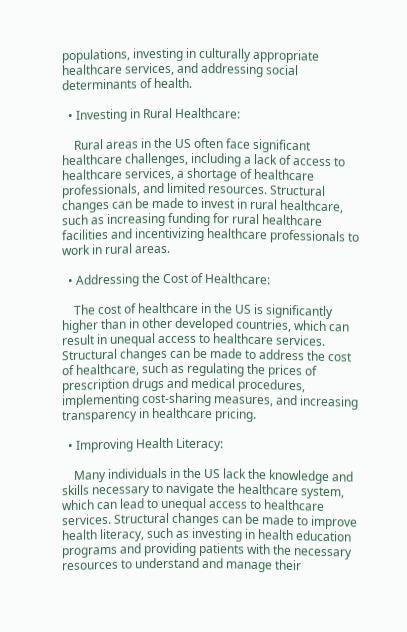populations, investing in culturally appropriate healthcare services, and addressing social determinants of health.

  • Investing in Rural Healthcare:

    Rural areas in the US often face significant healthcare challenges, including a lack of access to healthcare services, a shortage of healthcare professionals, and limited resources. Structural changes can be made to invest in rural healthcare, such as increasing funding for rural healthcare facilities and incentivizing healthcare professionals to work in rural areas.

  • Addressing the Cost of Healthcare:

    The cost of healthcare in the US is significantly higher than in other developed countries, which can result in unequal access to healthcare services. Structural changes can be made to address the cost of healthcare, such as regulating the prices of prescription drugs and medical procedures, implementing cost-sharing measures, and increasing transparency in healthcare pricing.

  • Improving Health Literacy:

    Many individuals in the US lack the knowledge and skills necessary to navigate the healthcare system, which can lead to unequal access to healthcare services. Structural changes can be made to improve health literacy, such as investing in health education programs and providing patients with the necessary resources to understand and manage their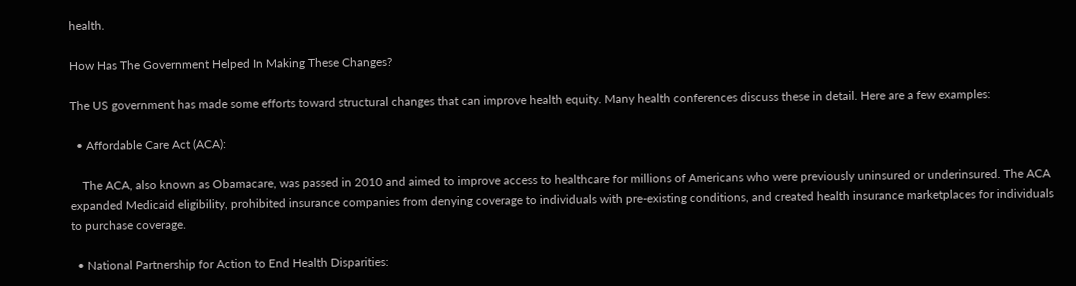health.

How Has The Government Helped In Making These Changes?

The US government has made some efforts toward structural changes that can improve health equity. Many health conferences discuss these in detail. Here are a few examples:

  • Affordable Care Act (ACA):

    The ACA, also known as Obamacare, was passed in 2010 and aimed to improve access to healthcare for millions of Americans who were previously uninsured or underinsured. The ACA expanded Medicaid eligibility, prohibited insurance companies from denying coverage to individuals with pre-existing conditions, and created health insurance marketplaces for individuals to purchase coverage.

  • National Partnership for Action to End Health Disparities: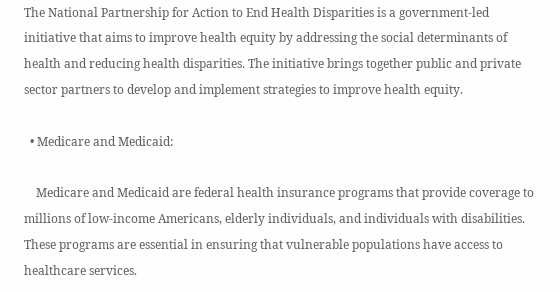The National Partnership for Action to End Health Disparities is a government-led initiative that aims to improve health equity by addressing the social determinants of health and reducing health disparities. The initiative brings together public and private sector partners to develop and implement strategies to improve health equity.

  • Medicare and Medicaid:

    Medicare and Medicaid are federal health insurance programs that provide coverage to millions of low-income Americans, elderly individuals, and individuals with disabilities. These programs are essential in ensuring that vulnerable populations have access to healthcare services.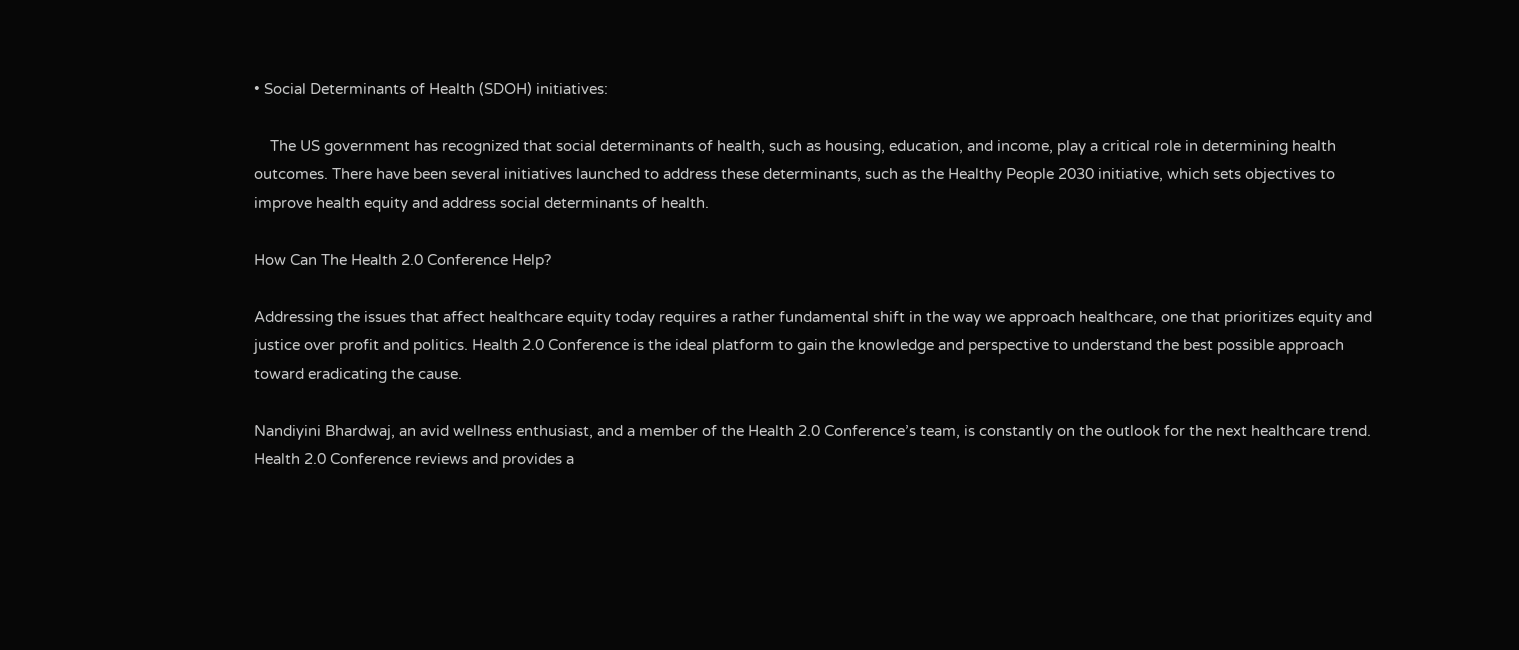• Social Determinants of Health (SDOH) initiatives:

    The US government has recognized that social determinants of health, such as housing, education, and income, play a critical role in determining health outcomes. There have been several initiatives launched to address these determinants, such as the Healthy People 2030 initiative, which sets objectives to improve health equity and address social determinants of health.

How Can The Health 2.0 Conference Help?

Addressing the issues that affect healthcare equity today requires a rather fundamental shift in the way we approach healthcare, one that prioritizes equity and justice over profit and politics. Health 2.0 Conference is the ideal platform to gain the knowledge and perspective to understand the best possible approach toward eradicating the cause.

Nandiyini Bhardwaj, an avid wellness enthusiast, and a member of the Health 2.0 Conference’s team, is constantly on the outlook for the next healthcare trend. Health 2.0 Conference reviews and provides a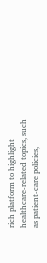rich platform to highlight healthcare-related topics, such as patient-care policies,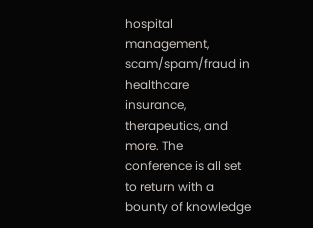hospital management, scam/spam/fraud in healthcare insurance, therapeutics, and more. The conference is all set to return with a bounty of knowledge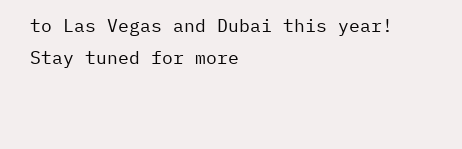to Las Vegas and Dubai this year! Stay tuned for more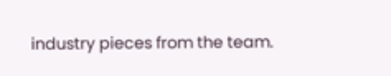industry pieces from the team.